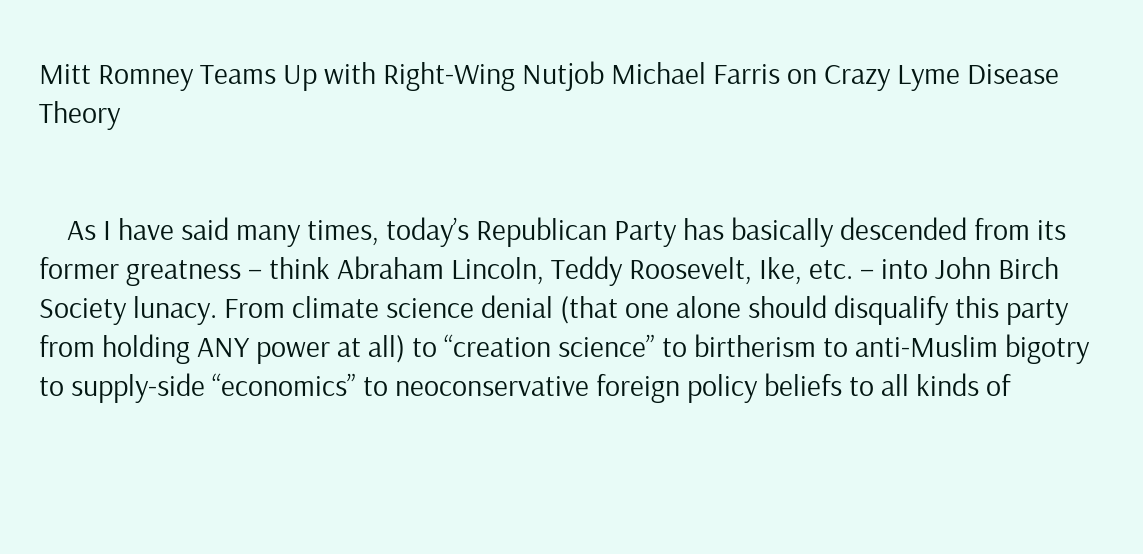Mitt Romney Teams Up with Right-Wing Nutjob Michael Farris on Crazy Lyme Disease Theory


    As I have said many times, today’s Republican Party has basically descended from its former greatness – think Abraham Lincoln, Teddy Roosevelt, Ike, etc. – into John Birch Society lunacy. From climate science denial (that one alone should disqualify this party from holding ANY power at all) to “creation science” to birtherism to anti-Muslim bigotry to supply-side “economics” to neoconservative foreign policy beliefs to all kinds of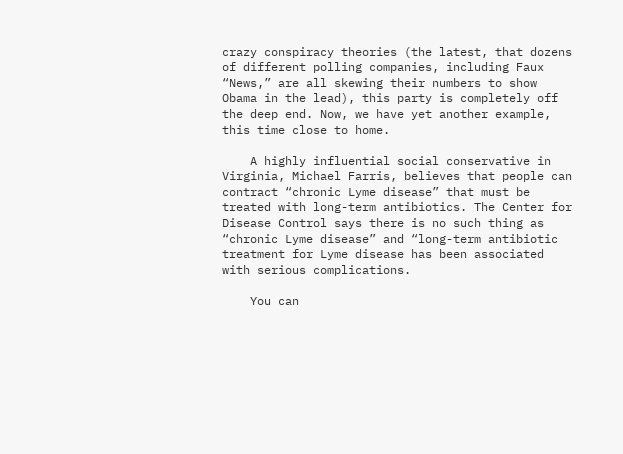crazy conspiracy theories (the latest, that dozens of different polling companies, including Faux “News,” are all skewing their numbers to show Obama in the lead), this party is completely off the deep end. Now, we have yet another example, this time close to home.

    A highly influential social conservative in Virginia, Michael Farris, believes that people can contract “chronic Lyme disease” that must be treated with long-term antibiotics. The Center for Disease Control says there is no such thing as “chronic Lyme disease” and “long-term antibiotic treatment for Lyme disease has been associated with serious complications.

    You can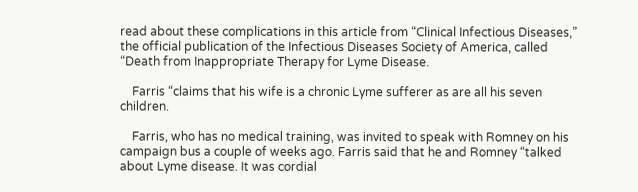read about these complications in this article from “Clinical Infectious Diseases,” the official publication of the Infectious Diseases Society of America, called “Death from Inappropriate Therapy for Lyme Disease.

    Farris “claims that his wife is a chronic Lyme sufferer as are all his seven children.

    Farris, who has no medical training, was invited to speak with Romney on his campaign bus a couple of weeks ago. Farris said that he and Romney “talked about Lyme disease. It was cordial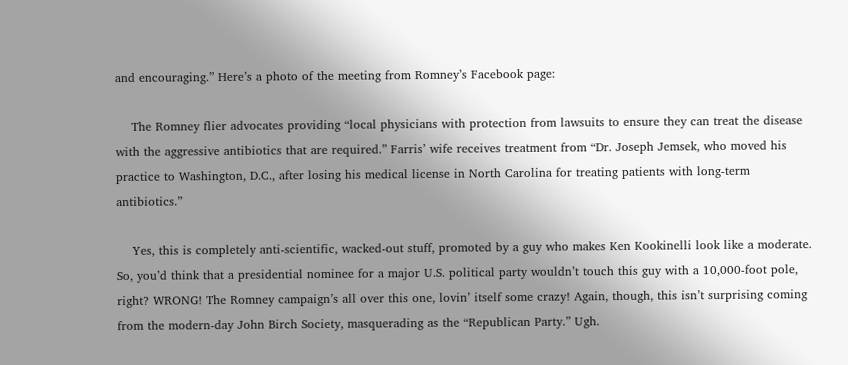and encouraging.” Here’s a photo of the meeting from Romney’s Facebook page:

    The Romney flier advocates providing “local physicians with protection from lawsuits to ensure they can treat the disease with the aggressive antibiotics that are required.” Farris’ wife receives treatment from “Dr. Joseph Jemsek, who moved his practice to Washington, D.C., after losing his medical license in North Carolina for treating patients with long-term antibiotics.”

    Yes, this is completely anti-scientific, wacked-out stuff, promoted by a guy who makes Ken Kookinelli look like a moderate. So, you’d think that a presidential nominee for a major U.S. political party wouldn’t touch this guy with a 10,000-foot pole, right? WRONG! The Romney campaign’s all over this one, lovin’ itself some crazy! Again, though, this isn’t surprising coming from the modern-day John Birch Society, masquerading as the “Republican Party.” Ugh.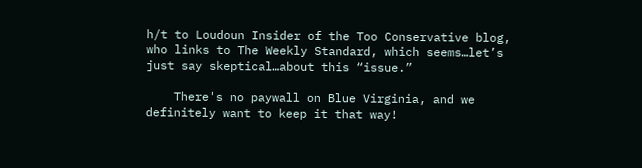h/t to Loudoun Insider of the Too Conservative blog, who links to The Weekly Standard, which seems…let’s just say skeptical…about this “issue.”

    There's no paywall on Blue Virginia, and we definitely want to keep it that way!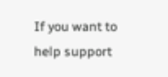If you want to help support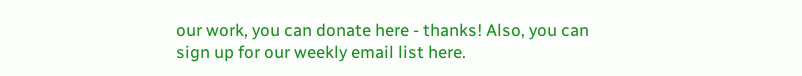our work, you can donate here - thanks! Also, you can sign up for our weekly email list here.